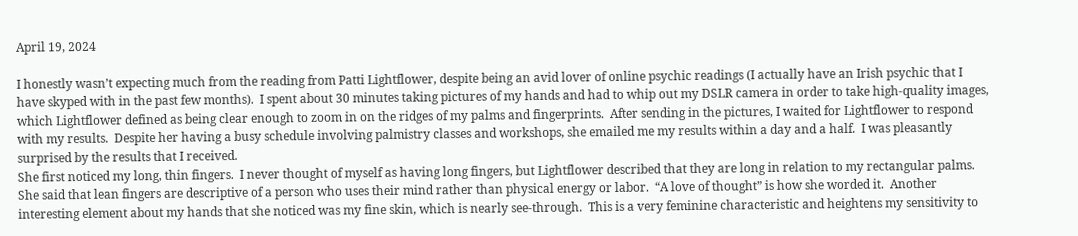April 19, 2024

I honestly wasn’t expecting much from the reading from Patti Lightflower, despite being an avid lover of online psychic readings (I actually have an Irish psychic that I have skyped with in the past few months).  I spent about 30 minutes taking pictures of my hands and had to whip out my DSLR camera in order to take high-quality images, which Lightflower defined as being clear enough to zoom in on the ridges of my palms and fingerprints.  After sending in the pictures, I waited for Lightflower to respond with my results.  Despite her having a busy schedule involving palmistry classes and workshops, she emailed me my results within a day and a half.  I was pleasantly surprised by the results that I received.
She first noticed my long, thin fingers.  I never thought of myself as having long fingers, but Lightflower described that they are long in relation to my rectangular palms.  She said that lean fingers are descriptive of a person who uses their mind rather than physical energy or labor.  “A love of thought” is how she worded it.  Another interesting element about my hands that she noticed was my fine skin, which is nearly see-through.  This is a very feminine characteristic and heightens my sensitivity to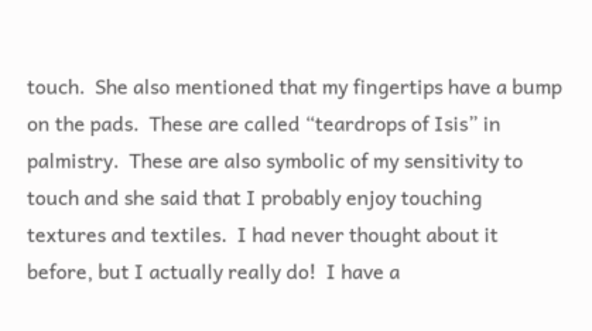touch.  She also mentioned that my fingertips have a bump on the pads.  These are called “teardrops of Isis” in palmistry.  These are also symbolic of my sensitivity to touch and she said that I probably enjoy touching textures and textiles.  I had never thought about it before, but I actually really do!  I have a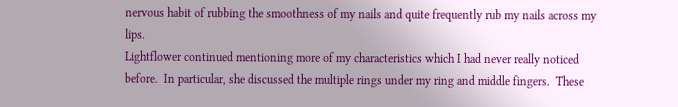nervous habit of rubbing the smoothness of my nails and quite frequently rub my nails across my lips.
Lightflower continued mentioning more of my characteristics which I had never really noticed before.  In particular, she discussed the multiple rings under my ring and middle fingers.  These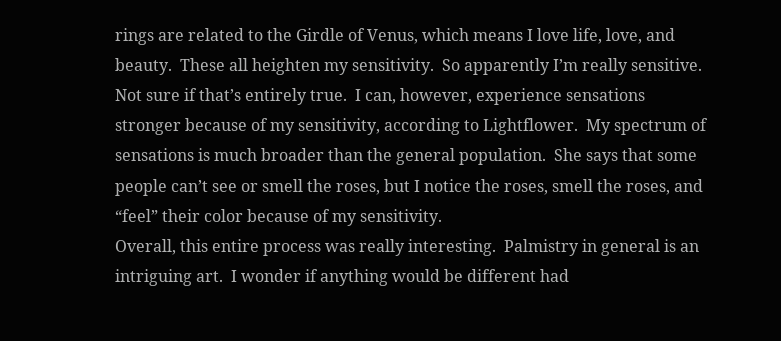rings are related to the Girdle of Venus, which means I love life, love, and beauty.  These all heighten my sensitivity.  So apparently I’m really sensitive.  Not sure if that’s entirely true.  I can, however, experience sensations stronger because of my sensitivity, according to Lightflower.  My spectrum of sensations is much broader than the general population.  She says that some people can’t see or smell the roses, but I notice the roses, smell the roses, and “feel” their color because of my sensitivity.
Overall, this entire process was really interesting.  Palmistry in general is an intriguing art.  I wonder if anything would be different had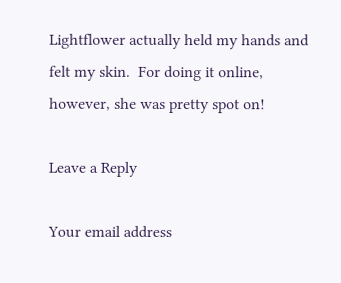Lightflower actually held my hands and felt my skin.  For doing it online, however, she was pretty spot on!

Leave a Reply

Your email address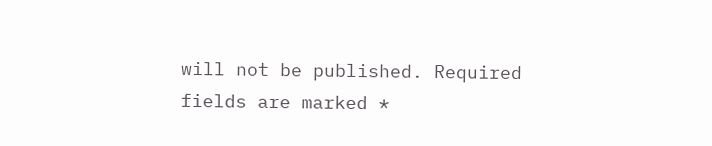will not be published. Required fields are marked *